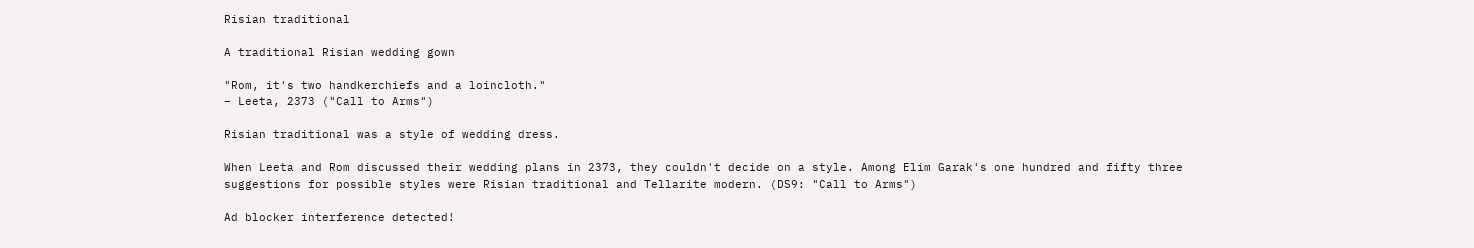Risian traditional

A traditional Risian wedding gown

"Rom, it's two handkerchiefs and a loincloth."
– Leeta, 2373 ("Call to Arms")

Risian traditional was a style of wedding dress.

When Leeta and Rom discussed their wedding plans in 2373, they couldn't decide on a style. Among Elim Garak's one hundred and fifty three suggestions for possible styles were Risian traditional and Tellarite modern. (DS9: "Call to Arms")

Ad blocker interference detected!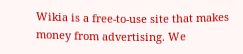Wikia is a free-to-use site that makes money from advertising. We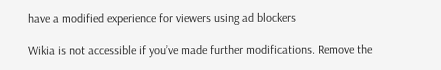have a modified experience for viewers using ad blockers

Wikia is not accessible if you’ve made further modifications. Remove the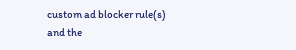custom ad blocker rule(s) and the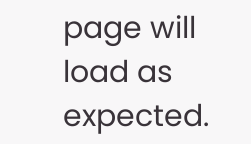page will load as expected.